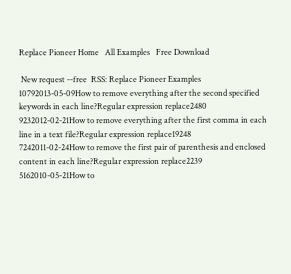Replace Pioneer Home   All Examples   Free Download

 New request --free  RSS: Replace Pioneer Examples
10792013-05-09How to remove everything after the second specified keywords in each line?Regular expression replace2480
9232012-02-21How to remove everything after the first comma in each line in a text file?Regular expression replace19248
7242011-02-24How to remove the first pair of parenthesis and enclosed content in each line?Regular expression replace2239
5162010-05-21How to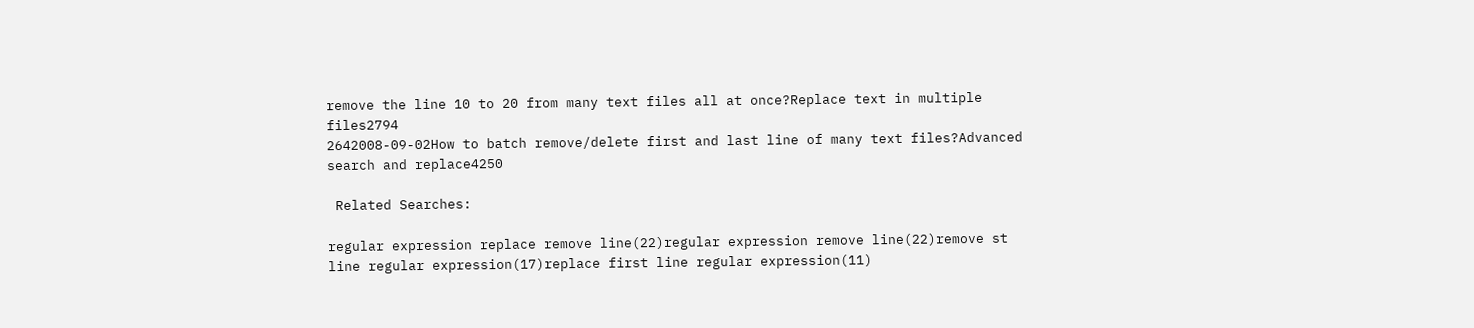remove the line 10 to 20 from many text files all at once?Replace text in multiple files2794
2642008-09-02How to batch remove/delete first and last line of many text files?Advanced search and replace4250

 Related Searches:

regular expression replace remove line(22)regular expression remove line(22)remove st line regular expression(17)replace first line regular expression(11)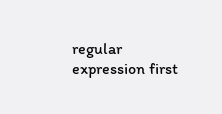regular expression first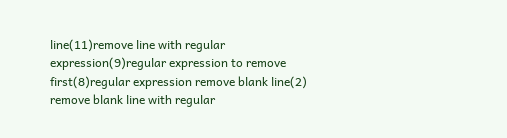line(11)remove line with regular expression(9)regular expression to remove first(8)regular expression remove blank line(2)
remove blank line with regular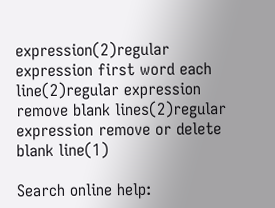expression(2)regular expression first word each line(2)regular expression remove blank lines(2)regular expression remove or delete blank line(1)

Search online help: